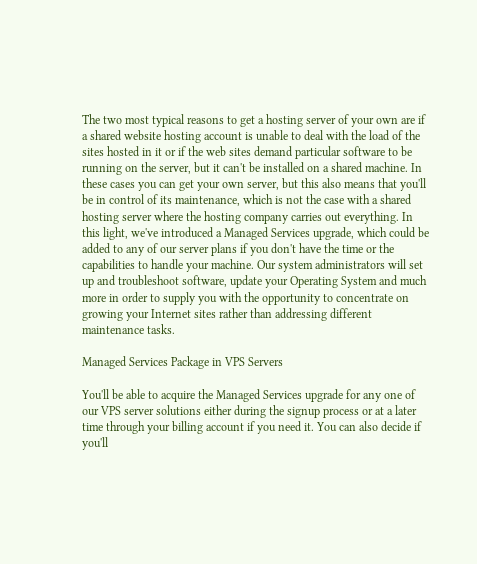The two most typical reasons to get a hosting server of your own are if a shared website hosting account is unable to deal with the load of the sites hosted in it or if the web sites demand particular software to be running on the server, but it can't be installed on a shared machine. In these cases you can get your own server, but this also means that you'll be in control of its maintenance, which is not the case with a shared hosting server where the hosting company carries out everything. In this light, we've introduced a Managed Services upgrade, which could be added to any of our server plans if you don't have the time or the capabilities to handle your machine. Our system administrators will set up and troubleshoot software, update your Operating System and much more in order to supply you with the opportunity to concentrate on growing your Internet sites rather than addressing different maintenance tasks.

Managed Services Package in VPS Servers

You'll be able to acquire the Managed Services upgrade for any one of our VPS server solutions either during the signup process or at a later time through your billing account if you need it. You can also decide if you'll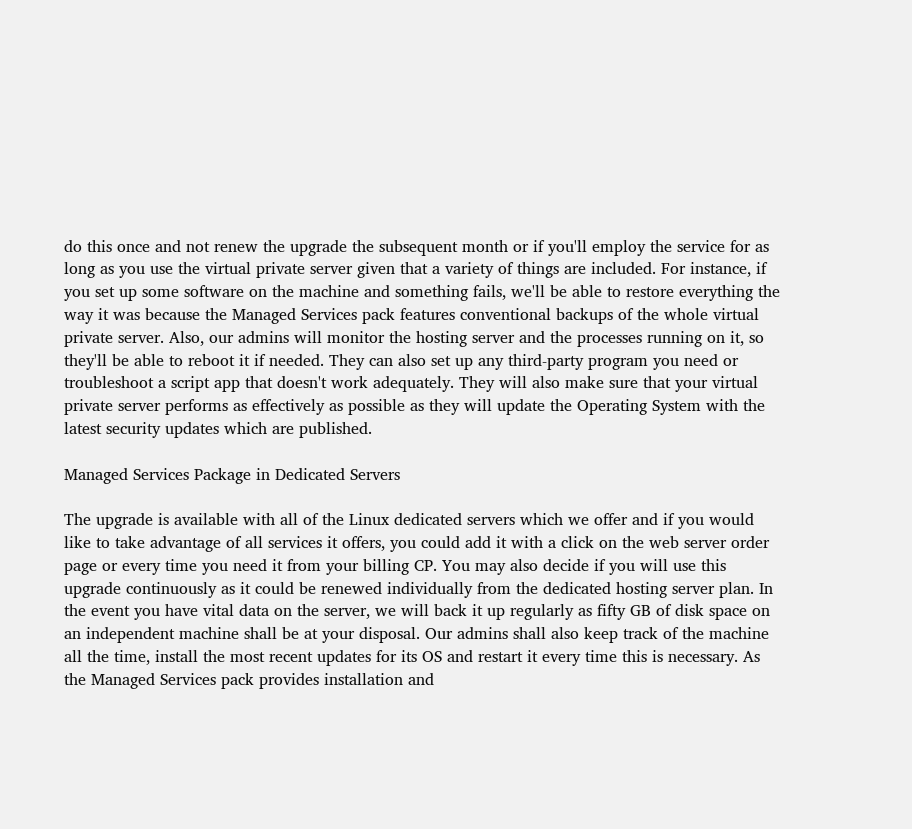do this once and not renew the upgrade the subsequent month or if you'll employ the service for as long as you use the virtual private server given that a variety of things are included. For instance, if you set up some software on the machine and something fails, we'll be able to restore everything the way it was because the Managed Services pack features conventional backups of the whole virtual private server. Also, our admins will monitor the hosting server and the processes running on it, so they'll be able to reboot it if needed. They can also set up any third-party program you need or troubleshoot a script app that doesn't work adequately. They will also make sure that your virtual private server performs as effectively as possible as they will update the Operating System with the latest security updates which are published.

Managed Services Package in Dedicated Servers

The upgrade is available with all of the Linux dedicated servers which we offer and if you would like to take advantage of all services it offers, you could add it with a click on the web server order page or every time you need it from your billing CP. You may also decide if you will use this upgrade continuously as it could be renewed individually from the dedicated hosting server plan. In the event you have vital data on the server, we will back it up regularly as fifty GB of disk space on an independent machine shall be at your disposal. Our admins shall also keep track of the machine all the time, install the most recent updates for its OS and restart it every time this is necessary. As the Managed Services pack provides installation and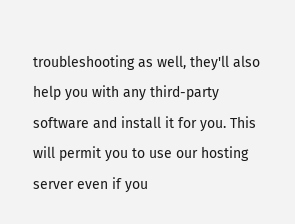troubleshooting as well, they'll also help you with any third-party software and install it for you. This will permit you to use our hosting server even if you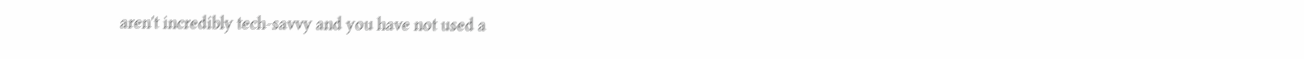aren't incredibly tech-savvy and you have not used a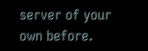server of your own before.